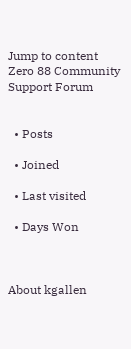Jump to content
Zero 88 Community Support Forum


  • Posts

  • Joined

  • Last visited

  • Days Won



About kgallen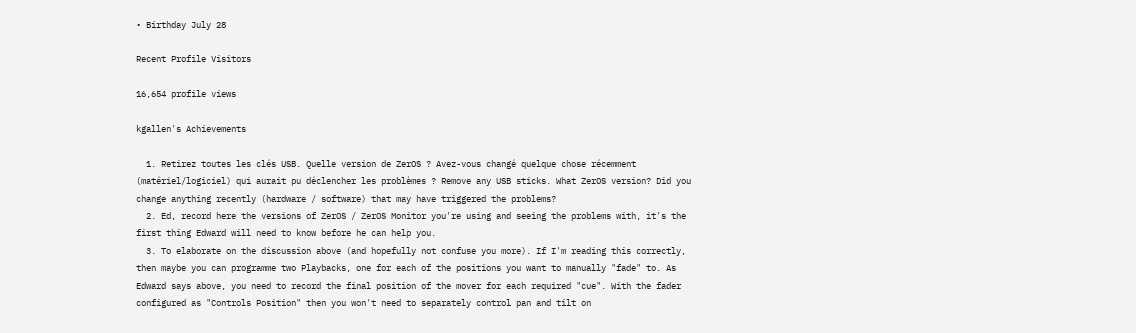• Birthday July 28

Recent Profile Visitors

16,654 profile views

kgallen's Achievements

  1. Retirez toutes les clés USB. Quelle version de ZerOS ? Avez-vous changé quelque chose récemment (matériel/logiciel) qui aurait pu déclencher les problèmes ? Remove any USB sticks. What ZerOS version? Did you change anything recently (hardware / software) that may have triggered the problems?
  2. Ed, record here the versions of ZerOS / ZerOS Monitor you're using and seeing the problems with, it's the first thing Edward will need to know before he can help you.
  3. To elaborate on the discussion above (and hopefully not confuse you more). If I'm reading this correctly, then maybe you can programme two Playbacks, one for each of the positions you want to manually "fade" to. As Edward says above, you need to record the final position of the mover for each required "cue". With the fader configured as "Controls Position" then you won't need to separately control pan and tilt on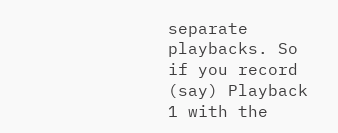separate playbacks. So if you record (say) Playback 1 with the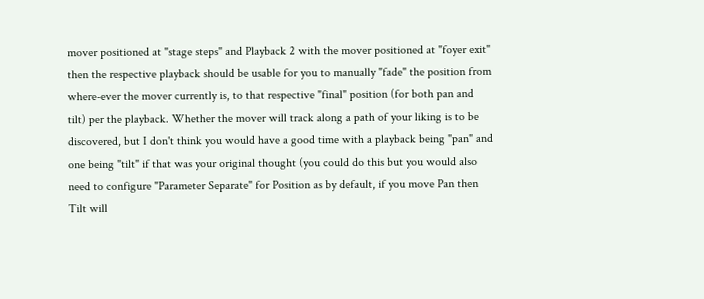mover positioned at "stage steps" and Playback 2 with the mover positioned at "foyer exit" then the respective playback should be usable for you to manually "fade" the position from where-ever the mover currently is, to that respective "final" position (for both pan and tilt) per the playback. Whether the mover will track along a path of your liking is to be discovered, but I don't think you would have a good time with a playback being "pan" and one being "tilt" if that was your original thought (you could do this but you would also need to configure "Parameter Separate" for Position as by default, if you move Pan then Tilt will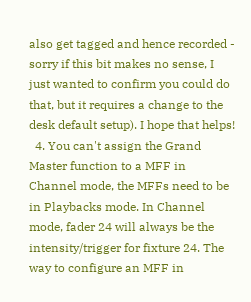also get tagged and hence recorded - sorry if this bit makes no sense, I just wanted to confirm you could do that, but it requires a change to the desk default setup). I hope that helps!
  4. You can't assign the Grand Master function to a MFF in Channel mode, the MFFs need to be in Playbacks mode. In Channel mode, fader 24 will always be the intensity/trigger for fixture 24. The way to configure an MFF in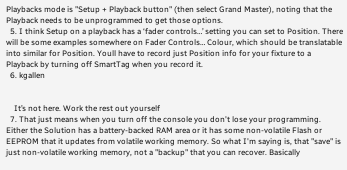Playbacks mode is "Setup + Playback button" (then select Grand Master), noting that the Playback needs to be unprogrammed to get those options.
  5. I think Setup on a playback has a ‘fader controls…’ setting you can set to Position. There will be some examples somewhere on Fader Controls… Colour, which should be translatable into similar for Position. Youll have to record just Position info for your fixture to a Playback by turning off SmartTag when you record it.
  6. kgallen


    It’s not here. Work the rest out yourself
  7. That just means when you turn off the console you don't lose your programming. Either the Solution has a battery-backed RAM area or it has some non-volatile Flash or EEPROM that it updates from volatile working memory. So what I'm saying is, that "save" is just non-volatile working memory, not a "backup" that you can recover. Basically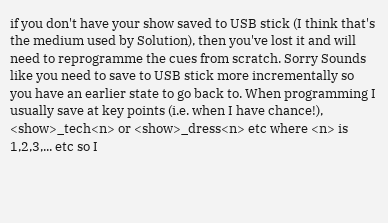if you don't have your show saved to USB stick (I think that's the medium used by Solution), then you've lost it and will need to reprogramme the cues from scratch. Sorry Sounds like you need to save to USB stick more incrementally so you have an earlier state to go back to. When programming I usually save at key points (i.e. when I have chance!), <show>_tech<n> or <show>_dress<n> etc where <n> is 1,2,3,... etc so I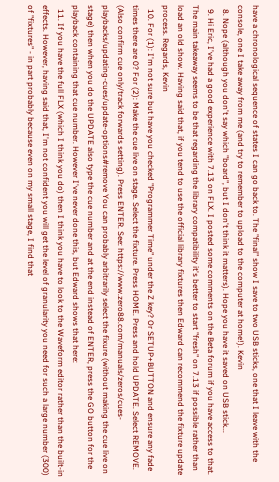have a chronological sequence of states I can go back to. The "final" show I save to two USB sticks, one that I leave with the console, one I take away from me (and try to remember to upload to the computer at home!). Kevin
  8. Nope (although you don't say which "board", but I don't think it matters). Hope you have it saved on USB stick...
  9. Hi Eric, I've had a good experience with 7.13 on FLX. I posted some comments on the Beta forum if you have access to that. The main takeaway seems to be that regarding the library compatibility it's better to start "fresh" on 7.13 if possible rather than load an old show. Having said that, if you tend to use the official library fixtures then Edward can recommend the fixture update process. Regards, Kevin
  10. For (1): I'm not sure but have you checked "Programmer Time" under the Z key? Or SETUP+BUTTON and ensure any fade times there are 0? For (2): Make the cue live on stage. Select the fixture. Press HOME. Press and hold UPDATE. Select REMOVE. (Also confirm cue only/track forwards setting). Press ENTER. See: https://www.zero88.com/manuals/zeros/cues-playbacks/updating-cues/update-options#remove You can probably arbitrarily select the fixure (without making the cue live on stage) then when you do the UPDATE also type the cue number and at the end instead of ENTER, press the GO button for the playback containing that cue number. However I've never done this, but Edward shows that here:
  11. If you have the full FLX (which I think you do) then I think you have to look to the Waveform editor rather than the built-in effects. However, having said that, I'm not confident you will get the level of granularity you need for such a large number (300) of "fixtures" - in part probably because even on my small stage, I find that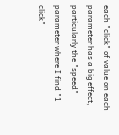each "click" of value on each parameter has a big effect, particularly the "speed" parameter where I find "1 click"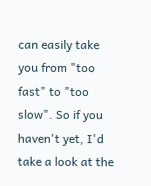can easily take you from "too fast" to "too slow". So if you haven't yet, I'd take a look at the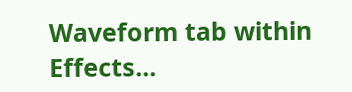Waveform tab within Effects...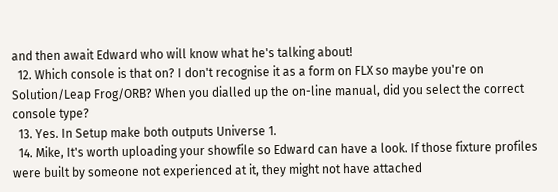and then await Edward who will know what he's talking about!
  12. Which console is that on? I don't recognise it as a form on FLX so maybe you're on Solution/Leap Frog/ORB? When you dialled up the on-line manual, did you select the correct console type?
  13. Yes. In Setup make both outputs Universe 1.
  14. Mike, It's worth uploading your showfile so Edward can have a look. If those fixture profiles were built by someone not experienced at it, they might not have attached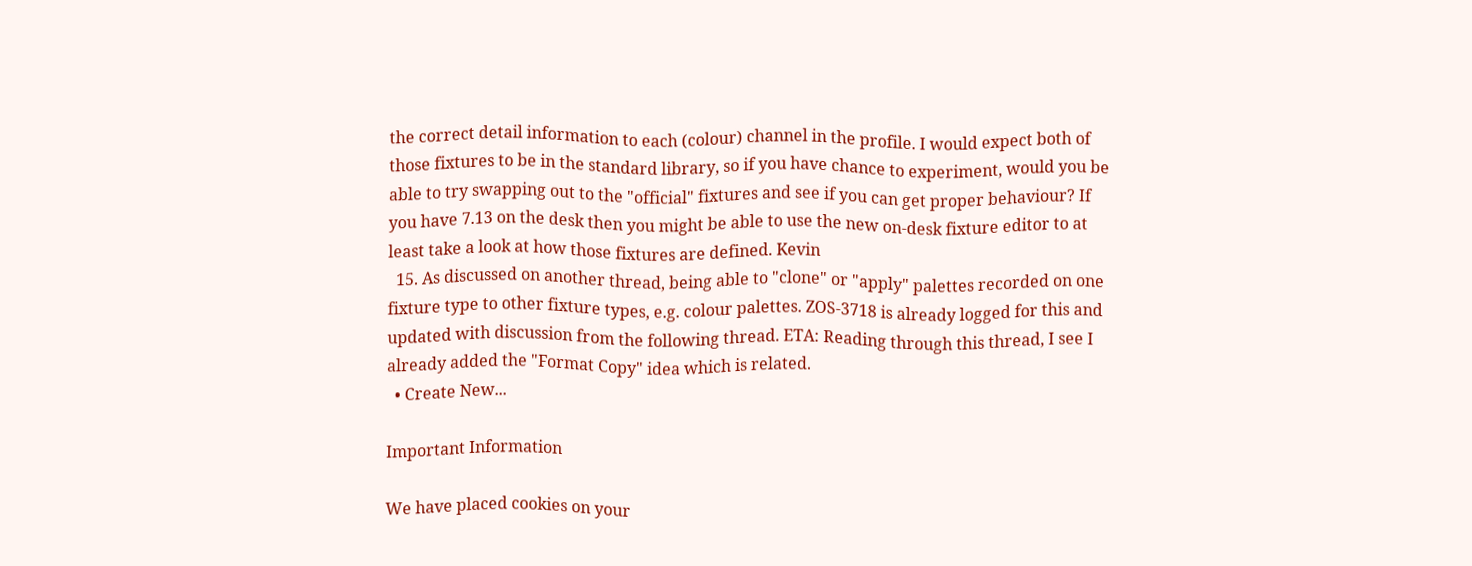the correct detail information to each (colour) channel in the profile. I would expect both of those fixtures to be in the standard library, so if you have chance to experiment, would you be able to try swapping out to the "official" fixtures and see if you can get proper behaviour? If you have 7.13 on the desk then you might be able to use the new on-desk fixture editor to at least take a look at how those fixtures are defined. Kevin
  15. As discussed on another thread, being able to "clone" or "apply" palettes recorded on one fixture type to other fixture types, e.g. colour palettes. ZOS-3718 is already logged for this and updated with discussion from the following thread. ETA: Reading through this thread, I see I already added the "Format Copy" idea which is related.
  • Create New...

Important Information

We have placed cookies on your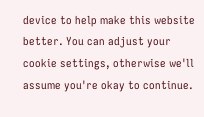device to help make this website better. You can adjust your cookie settings, otherwise we'll assume you're okay to continue.